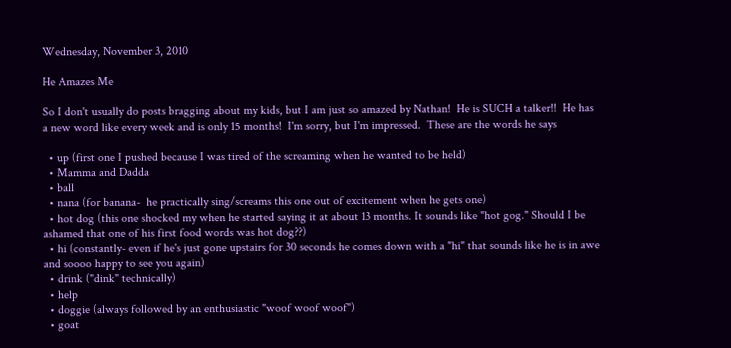Wednesday, November 3, 2010

He Amazes Me

So I don't usually do posts bragging about my kids, but I am just so amazed by Nathan!  He is SUCH a talker!!  He has a new word like every week and is only 15 months!  I'm sorry, but I'm impressed.  These are the words he says

  • up (first one I pushed because I was tired of the screaming when he wanted to be held)
  • Mamma and Dadda
  • ball
  • nana (for banana-  he practically sing/screams this one out of excitement when he gets one)
  • hot dog (this one shocked my when he started saying it at about 13 months. It sounds like "hot gog." Should I be ashamed that one of his first food words was hot dog??)
  • hi (constantly- even if he's just gone upstairs for 30 seconds he comes down with a "hi" that sounds like he is in awe and soooo happy to see you again)
  • drink ("dink" technically)
  • help
  • doggie (always followed by an enthusiastic "woof woof woof")
  • goat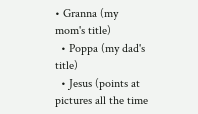• Granna (my mom's title)
  • Poppa (my dad's title)
  • Jesus (points at pictures all the time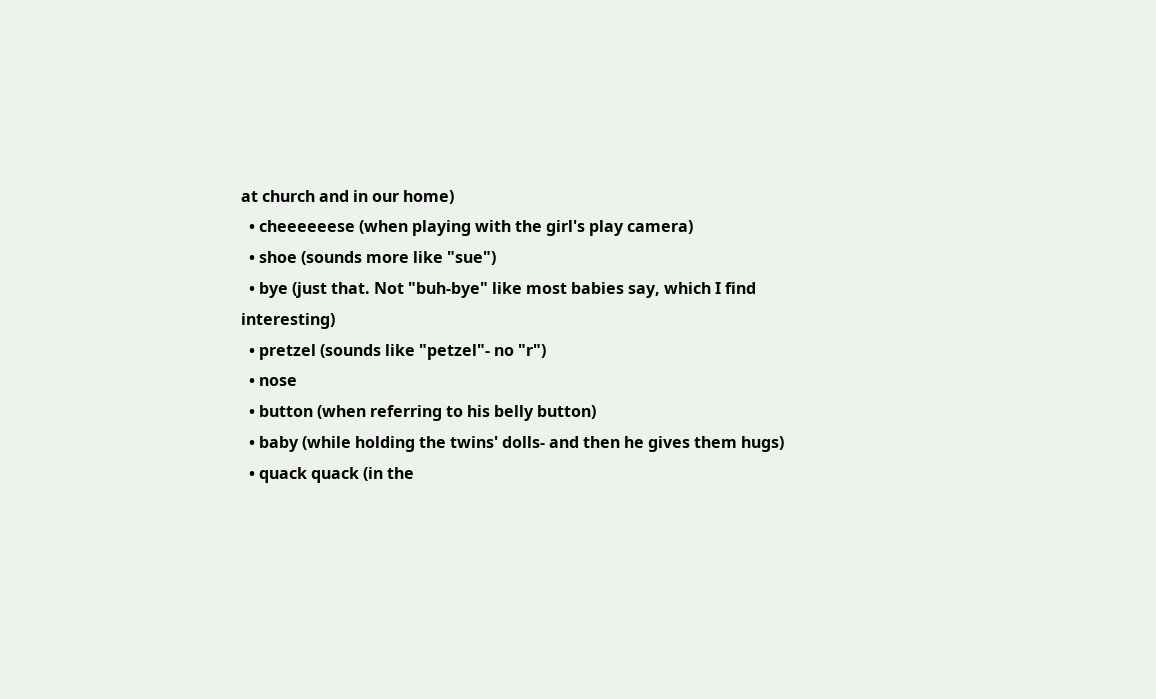at church and in our home)
  • cheeeeeese (when playing with the girl's play camera)
  • shoe (sounds more like "sue")
  • bye (just that. Not "buh-bye" like most babies say, which I find interesting)
  • pretzel (sounds like "petzel"- no "r")
  • nose
  • button (when referring to his belly button)
  • baby (while holding the twins' dolls- and then he gives them hugs)
  • quack quack (in the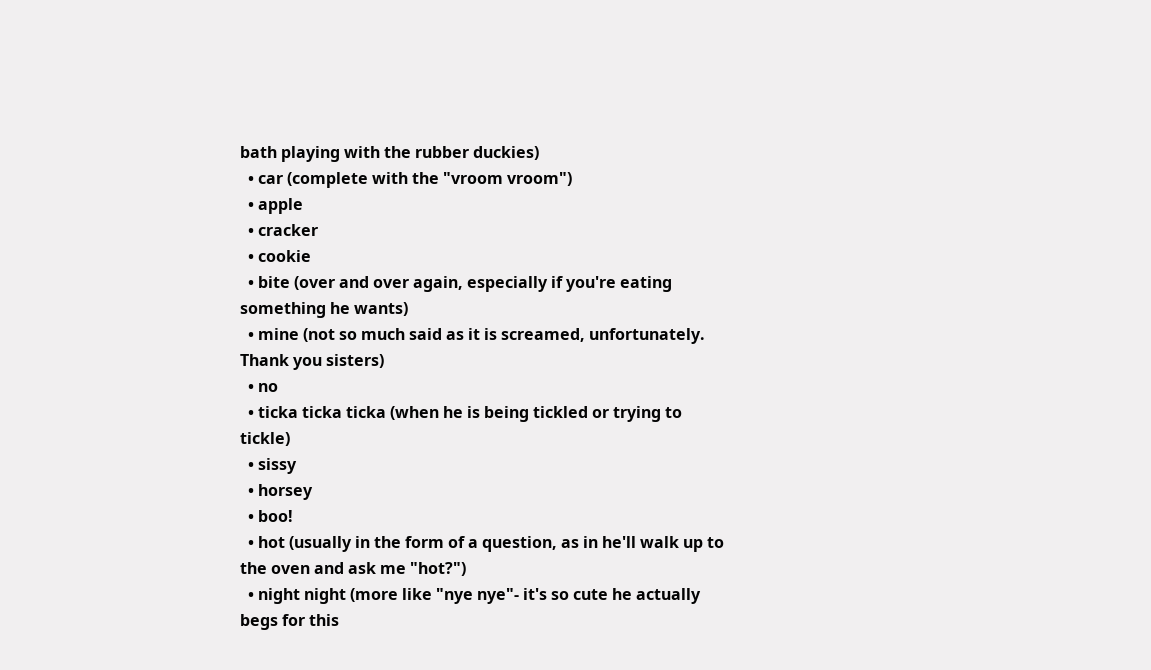bath playing with the rubber duckies)
  • car (complete with the "vroom vroom")
  • apple
  • cracker
  • cookie
  • bite (over and over again, especially if you're eating something he wants)
  • mine (not so much said as it is screamed, unfortunately. Thank you sisters)
  • no
  • ticka ticka ticka (when he is being tickled or trying to tickle)
  • sissy
  • horsey
  • boo!
  • hot (usually in the form of a question, as in he'll walk up to the oven and ask me "hot?")
  • night night (more like "nye nye"- it's so cute he actually begs for this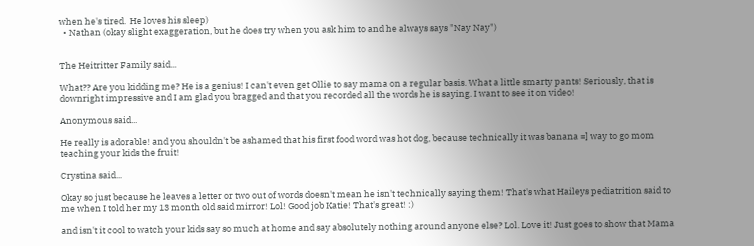when he's tired.  He loves his sleep)
  • Nathan (okay slight exaggeration, but he does try when you ask him to and he always says "Nay Nay")


The Heitritter Family said...

What?? Are you kidding me? He is a genius! I can't even get Ollie to say mama on a regular basis. What a little smarty pants! Seriously, that is downright impressive and I am glad you bragged and that you recorded all the words he is saying. I want to see it on video!

Anonymous said...

He really is adorable! and you shouldn't be ashamed that his first food word was hot dog, because technically it was banana =] way to go mom teaching your kids the fruit!

Crystina said...

Okay so just because he leaves a letter or two out of words doesn't mean he isn't technically saying them! That's what Haileys pediatrition said to me when I told her my 13 month old said mirror! Lol! Good job Katie! That's great! :)

and isn't it cool to watch your kids say so much at home and say absolutely nothing around anyone else? Lol. Love it! Just goes to show that Mama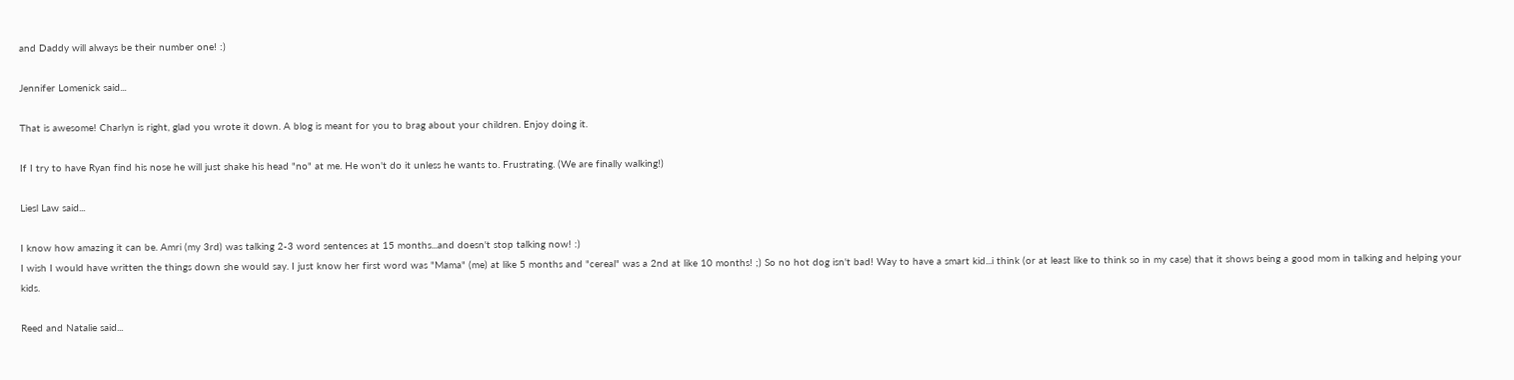and Daddy will always be their number one! :)

Jennifer Lomenick said...

That is awesome! Charlyn is right, glad you wrote it down. A blog is meant for you to brag about your children. Enjoy doing it.

If I try to have Ryan find his nose he will just shake his head "no" at me. He won't do it unless he wants to. Frustrating. (We are finally walking!)

Liesl Law said...

I know how amazing it can be. Amri (my 3rd) was talking 2-3 word sentences at 15 months...and doesn't stop talking now! :)
I wish I would have written the things down she would say. I just know her first word was "Mama" (me) at like 5 months and "cereal" was a 2nd at like 10 months! ;) So no hot dog isn't bad! Way to have a smart kid...i think (or at least like to think so in my case) that it shows being a good mom in talking and helping your kids.

Reed and Natalie said...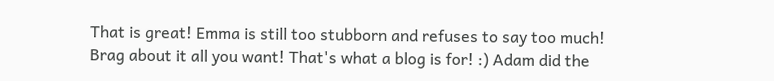That is great! Emma is still too stubborn and refuses to say too much! Brag about it all you want! That's what a blog is for! :) Adam did the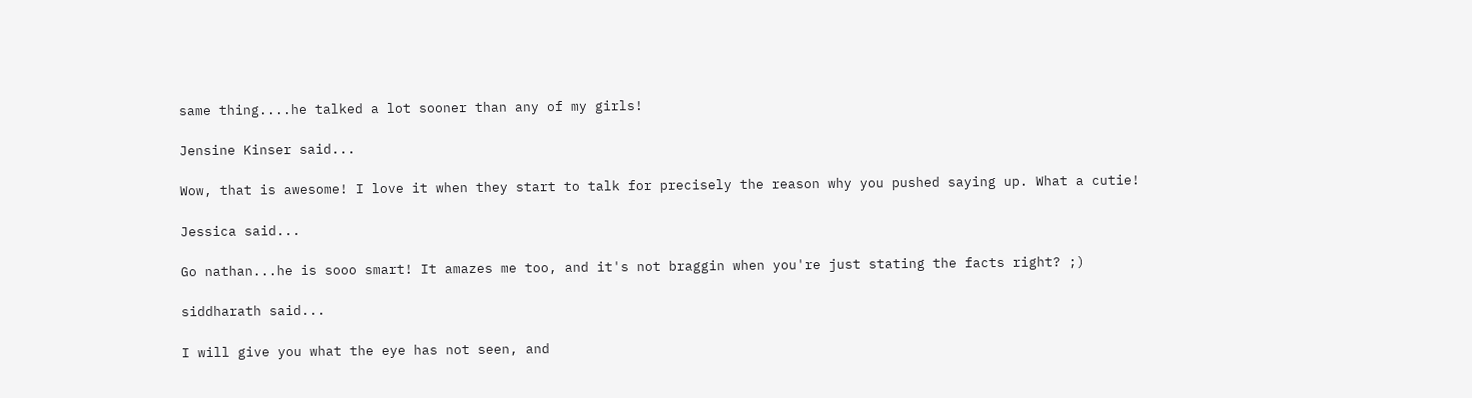same thing....he talked a lot sooner than any of my girls!

Jensine Kinser said...

Wow, that is awesome! I love it when they start to talk for precisely the reason why you pushed saying up. What a cutie!

Jessica said...

Go nathan...he is sooo smart! It amazes me too, and it's not braggin when you're just stating the facts right? ;)

siddharath said...

I will give you what the eye has not seen, and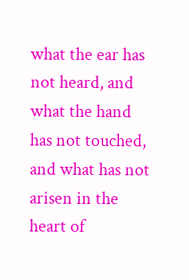what the ear has not heard, and what the hand has not touched, and what has not arisen in the heart of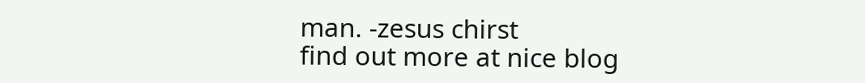man. -zesus chirst
find out more at nice blog